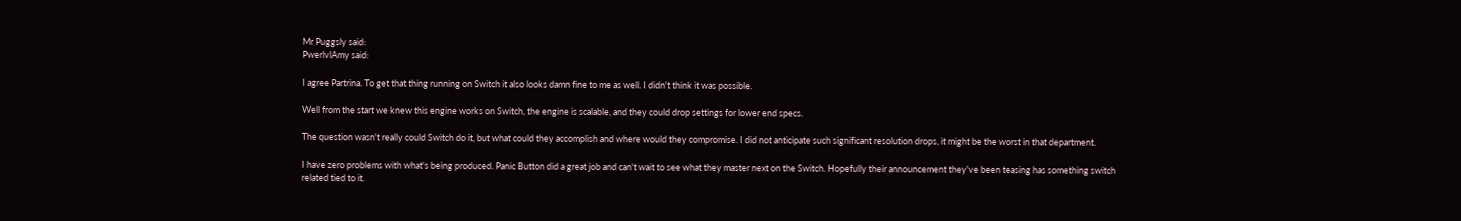Mr Puggsly said:
PwerlvlAmy said:

I agree Partrina. To get that thing running on Switch it also looks damn fine to me as well. I didn't think it was possible.

Well from the start we knew this engine works on Switch, the engine is scalable, and they could drop settings for lower end specs.

The question wasn't really could Switch do it, but what could they accomplish and where would they compromise. I did not anticipate such significant resolution drops, it might be the worst in that department.

I have zero problems with what's being produced. Panic Button did a great job and can't wait to see what they master next on the Switch. Hopefully their announcement they've been teasing has something switch related tied to it.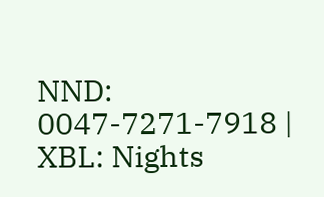NND: 0047-7271-7918 | XBL: Nights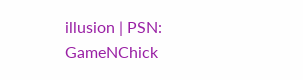illusion | PSN: GameNChick